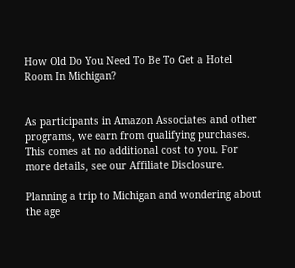How Old Do You Need To Be To Get a Hotel Room In Michigan?


As participants in Amazon Associates and other programs, we earn from qualifying purchases. This comes at no additional cost to you. For more details, see our Affiliate Disclosure.

Planning a trip to Michigan and wondering about the age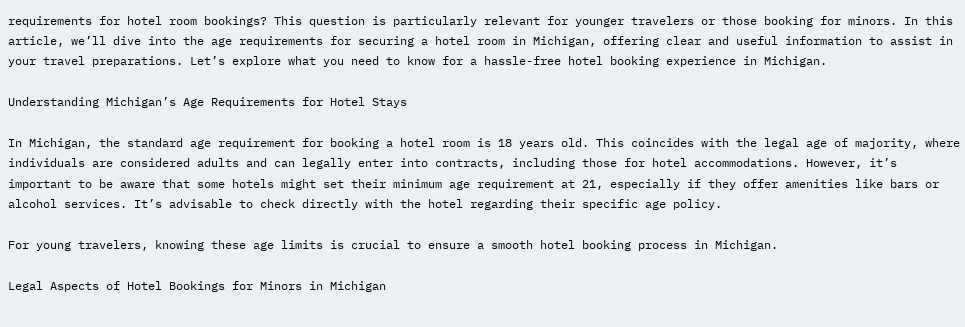requirements for hotel room bookings? This question is particularly relevant for younger travelers or those booking for minors. In this article, we’ll dive into the age requirements for securing a hotel room in Michigan, offering clear and useful information to assist in your travel preparations. Let’s explore what you need to know for a hassle-free hotel booking experience in Michigan.

Understanding Michigan’s Age Requirements for Hotel Stays

In Michigan, the standard age requirement for booking a hotel room is 18 years old. This coincides with the legal age of majority, where individuals are considered adults and can legally enter into contracts, including those for hotel accommodations. However, it’s important to be aware that some hotels might set their minimum age requirement at 21, especially if they offer amenities like bars or alcohol services. It’s advisable to check directly with the hotel regarding their specific age policy.

For young travelers, knowing these age limits is crucial to ensure a smooth hotel booking process in Michigan.

Legal Aspects of Hotel Bookings for Minors in Michigan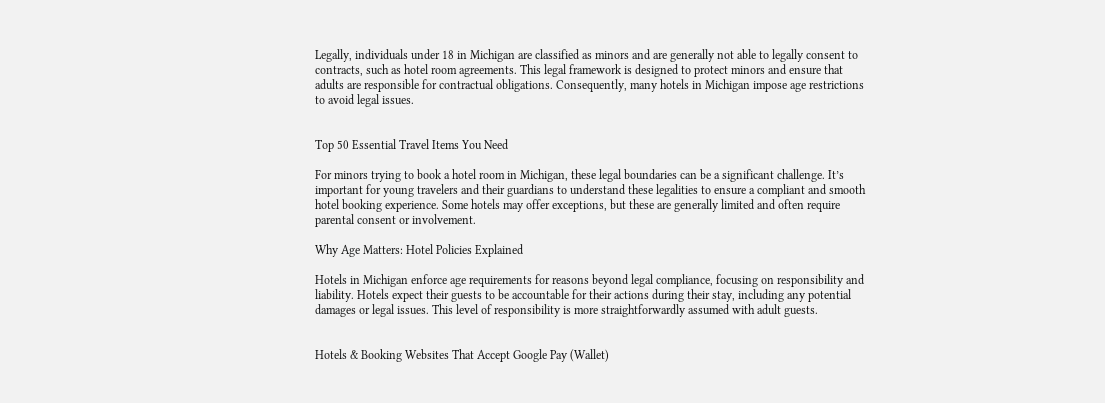Legally, individuals under 18 in Michigan are classified as minors and are generally not able to legally consent to contracts, such as hotel room agreements. This legal framework is designed to protect minors and ensure that adults are responsible for contractual obligations. Consequently, many hotels in Michigan impose age restrictions to avoid legal issues.


Top 50 Essential Travel Items You Need

For minors trying to book a hotel room in Michigan, these legal boundaries can be a significant challenge. It’s important for young travelers and their guardians to understand these legalities to ensure a compliant and smooth hotel booking experience. Some hotels may offer exceptions, but these are generally limited and often require parental consent or involvement.

Why Age Matters: Hotel Policies Explained

Hotels in Michigan enforce age requirements for reasons beyond legal compliance, focusing on responsibility and liability. Hotels expect their guests to be accountable for their actions during their stay, including any potential damages or legal issues. This level of responsibility is more straightforwardly assumed with adult guests.


Hotels & Booking Websites That Accept Google Pay (Wallet)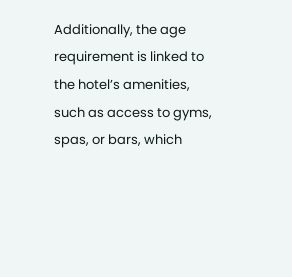Additionally, the age requirement is linked to the hotel’s amenities, such as access to gyms, spas, or bars, which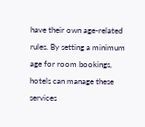have their own age-related rules. By setting a minimum age for room bookings, hotels can manage these services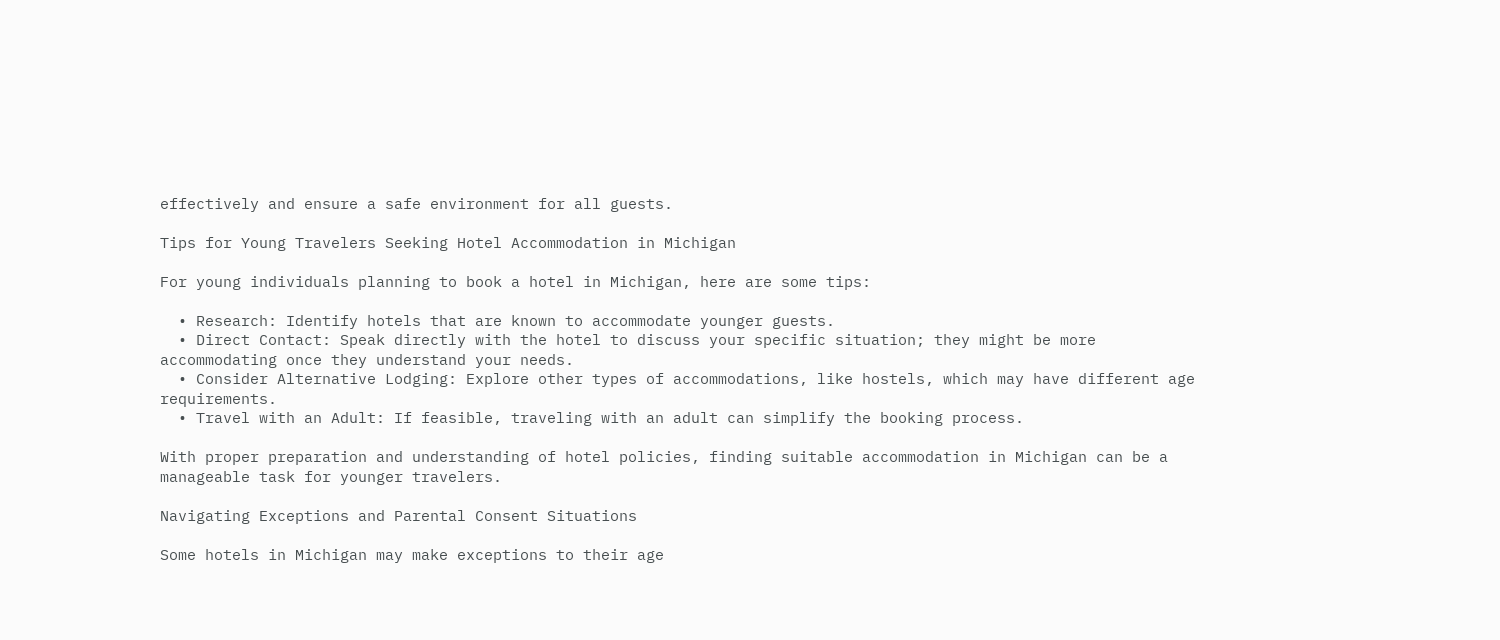effectively and ensure a safe environment for all guests.

Tips for Young Travelers Seeking Hotel Accommodation in Michigan

For young individuals planning to book a hotel in Michigan, here are some tips:

  • Research: Identify hotels that are known to accommodate younger guests.
  • Direct Contact: Speak directly with the hotel to discuss your specific situation; they might be more accommodating once they understand your needs.
  • Consider Alternative Lodging: Explore other types of accommodations, like hostels, which may have different age requirements.
  • Travel with an Adult: If feasible, traveling with an adult can simplify the booking process.

With proper preparation and understanding of hotel policies, finding suitable accommodation in Michigan can be a manageable task for younger travelers.

Navigating Exceptions and Parental Consent Situations

Some hotels in Michigan may make exceptions to their age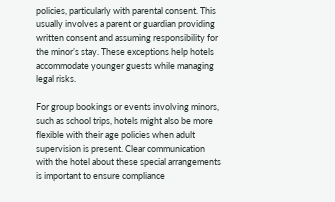policies, particularly with parental consent. This usually involves a parent or guardian providing written consent and assuming responsibility for the minor’s stay. These exceptions help hotels accommodate younger guests while managing legal risks.

For group bookings or events involving minors, such as school trips, hotels might also be more flexible with their age policies when adult supervision is present. Clear communication with the hotel about these special arrangements is important to ensure compliance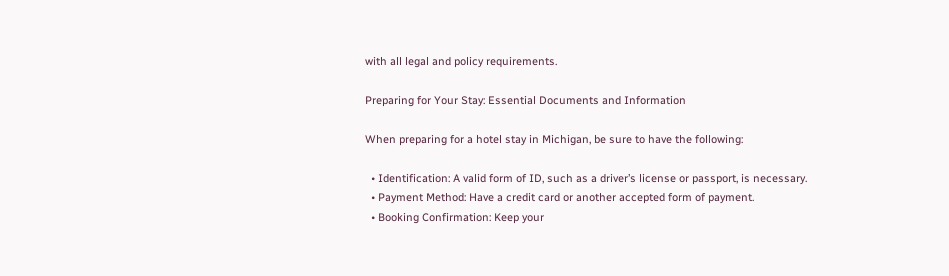with all legal and policy requirements.

Preparing for Your Stay: Essential Documents and Information

When preparing for a hotel stay in Michigan, be sure to have the following:

  • Identification: A valid form of ID, such as a driver’s license or passport, is necessary.
  • Payment Method: Have a credit card or another accepted form of payment.
  • Booking Confirmation: Keep your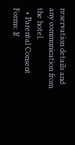reservation details and any communication from the hotel.
  • Parental Consent Forms: If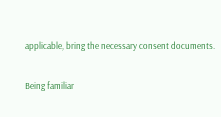applicable, bring the necessary consent documents.

Being familiar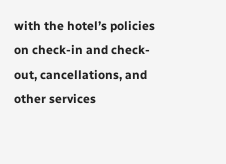with the hotel’s policies on check-in and check-out, cancellations, and other services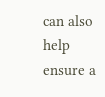can also help ensure a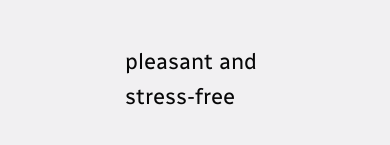pleasant and stress-free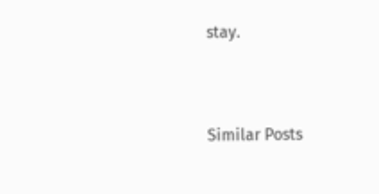stay.


Similar Posts